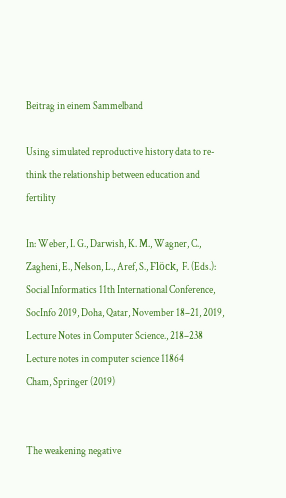Beitrag in einem Sammelband

Using simulated reproductive history data to re-think the relationship between education and fertility

In: Weber, I. G., Darwish, K. M., Wagner, C., Zagheni, E., Nelson, L., Aref, S., Flöck, F. (Eds.): Social Informatics 11th International Conference, SocInfo 2019, Doha, Qatar, November 18–21, 2019, Lecture Notes in Computer Science., 218–238
Lecture notes in computer science 11864
Cham, Springer (2019)


The weakening negative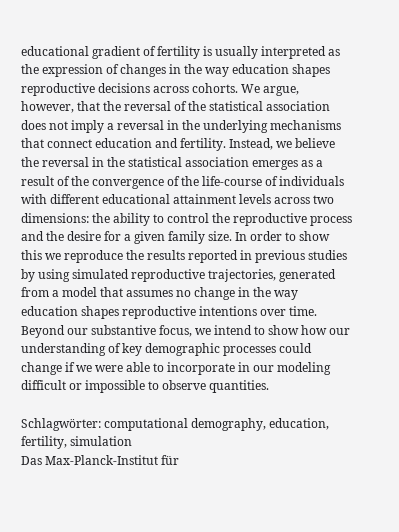educational gradient of fertility is usually interpreted as the expression of changes in the way education shapes reproductive decisions across cohorts. We argue, however, that the reversal of the statistical association does not imply a reversal in the underlying mechanisms that connect education and fertility. Instead, we believe the reversal in the statistical association emerges as a result of the convergence of the life-course of individuals with different educational attainment levels across two dimensions: the ability to control the reproductive process and the desire for a given family size. In order to show this we reproduce the results reported in previous studies by using simulated reproductive trajectories, generated from a model that assumes no change in the way education shapes reproductive intentions over time. Beyond our substantive focus, we intend to show how our understanding of key demographic processes could change if we were able to incorporate in our modeling difficult or impossible to observe quantities.

Schlagwörter: computational demography, education, fertility, simulation
Das Max-Planck-Institut für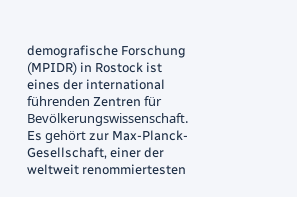demografische Forschung (MPIDR) in Rostock ist eines der international führenden Zentren für Bevölkerungswissenschaft. Es gehört zur Max-Planck-Gesellschaft, einer der weltweit renommiertesten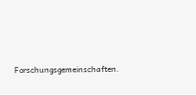Forschungsgemeinschaften.